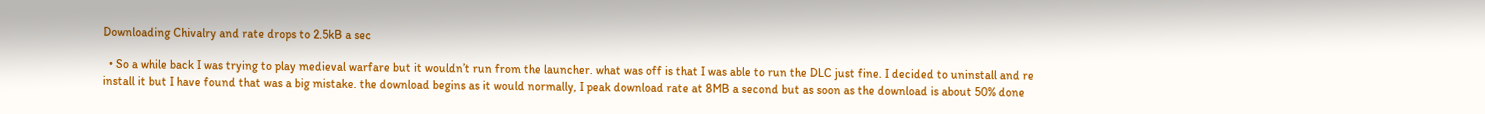Downloading Chivalry and rate drops to 2.5kB a sec

  • So a while back I was trying to play medieval warfare but it wouldn’t run from the launcher. what was off is that I was able to run the DLC just fine. I decided to uninstall and re install it but I have found that was a big mistake. the download begins as it would normally, I peak download rate at 8MB a second but as soon as the download is about 50% done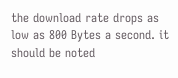the download rate drops as low as 800 Bytes a second. it should be noted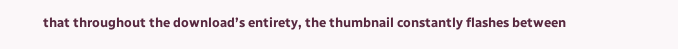that throughout the download’s entirety, the thumbnail constantly flashes between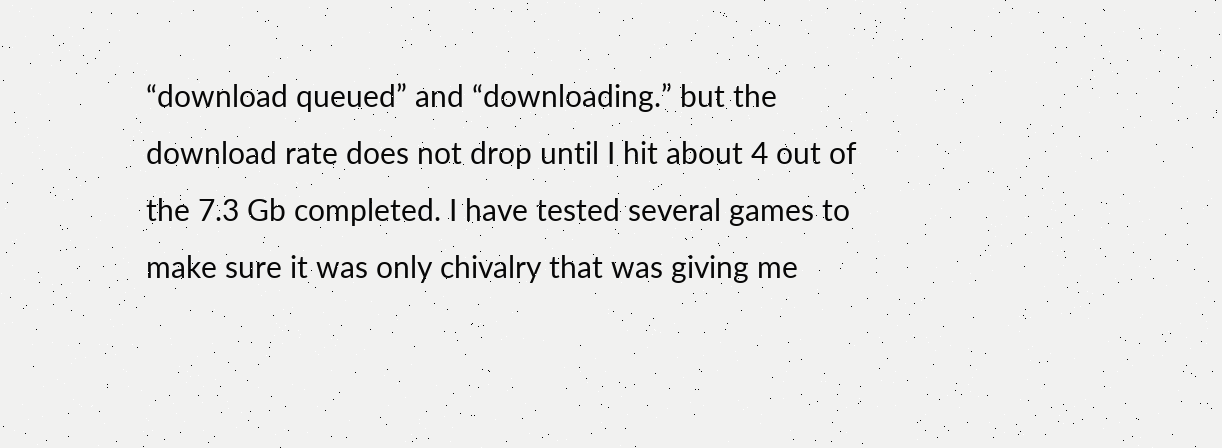“download queued” and “downloading.” but the download rate does not drop until I hit about 4 out of the 7.3 Gb completed. I have tested several games to make sure it was only chivalry that was giving me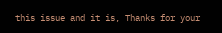this issue and it is, Thanks for your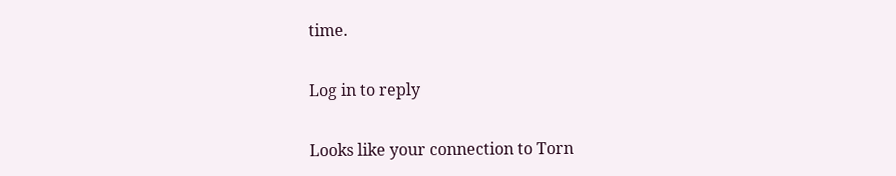time.

Log in to reply

Looks like your connection to Torn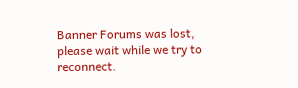Banner Forums was lost, please wait while we try to reconnect.